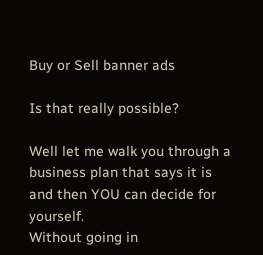Buy or Sell banner ads

Is that really possible?

Well let me walk you through a business plan that says it is and then YOU can decide for yourself.
Without going in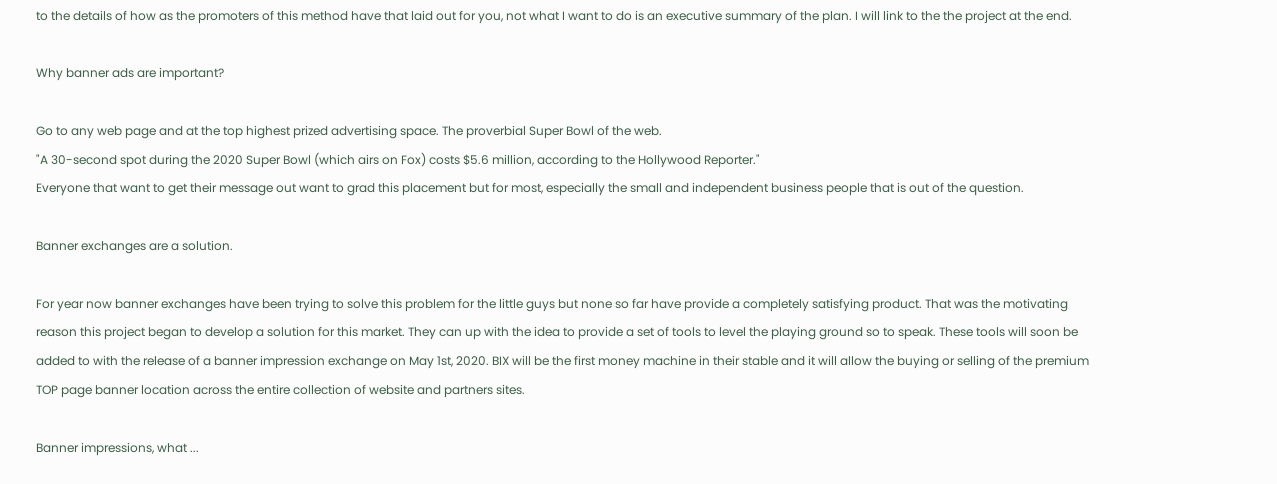to the details of how as the promoters of this method have that laid out for you, not what I want to do is an executive summary of the plan. I will link to the the project at the end.

Why banner ads are important?

Go to any web page and at the top highest prized advertising space. The proverbial Super Bowl of the web.
"A 30-second spot during the 2020 Super Bowl (which airs on Fox) costs $5.6 million, according to the Hollywood Reporter."
Everyone that want to get their message out want to grad this placement but for most, especially the small and independent business people that is out of the question.

Banner exchanges are a solution.

For year now banner exchanges have been trying to solve this problem for the little guys but none so far have provide a completely satisfying product. That was the motivating reason this project began to develop a solution for this market. They can up with the idea to provide a set of tools to level the playing ground so to speak. These tools will soon be added to with the release of a banner impression exchange on May 1st, 2020. BIX will be the first money machine in their stable and it will allow the buying or selling of the premium TOP page banner location across the entire collection of website and partners sites.

Banner impressions, what ...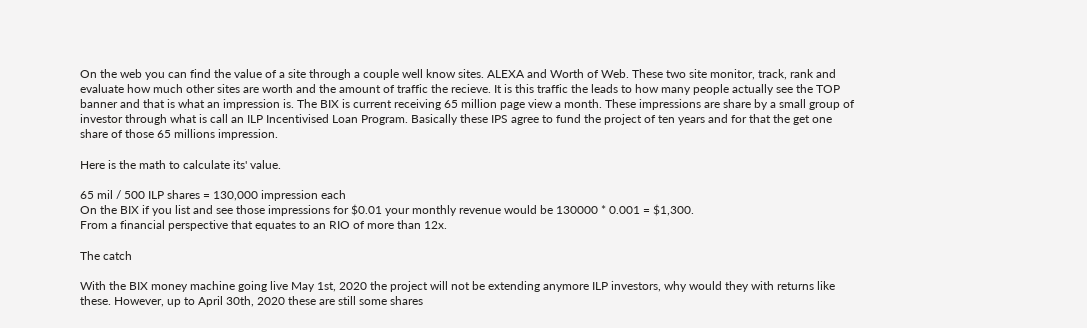On the web you can find the value of a site through a couple well know sites. ALEXA and Worth of Web. These two site monitor, track, rank and evaluate how much other sites are worth and the amount of traffic the recieve. It is this traffic the leads to how many people actually see the TOP banner and that is what an impression is. The BIX is current receiving 65 million page view a month. These impressions are share by a small group of investor through what is call an ILP Incentivised Loan Program. Basically these IPS agree to fund the project of ten years and for that the get one share of those 65 millions impression.

Here is the math to calculate its' value.

65 mil / 500 ILP shares = 130,000 impression each
On the BIX if you list and see those impressions for $0.01 your monthly revenue would be 130000 * 0.001 = $1,300.
From a financial perspective that equates to an RIO of more than 12x.

The catch

With the BIX money machine going live May 1st, 2020 the project will not be extending anymore ILP investors, why would they with returns like these. However, up to April 30th, 2020 these are still some shares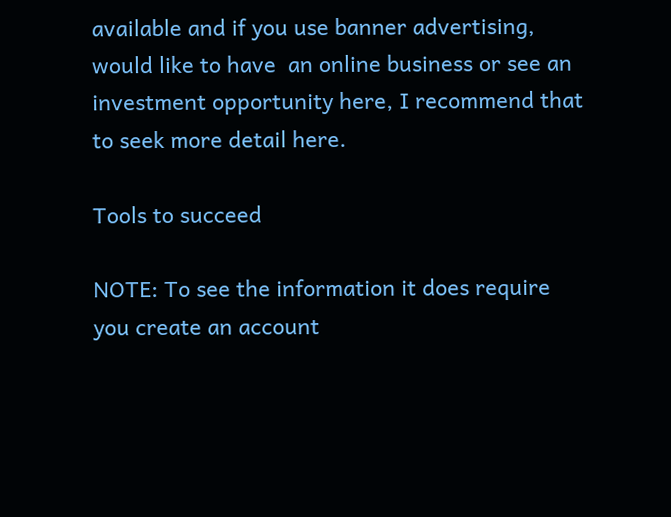available and if you use banner advertising, would like to have  an online business or see an investment opportunity here, I recommend that to seek more detail here.

Tools to succeed

NOTE: To see the information it does require you create an account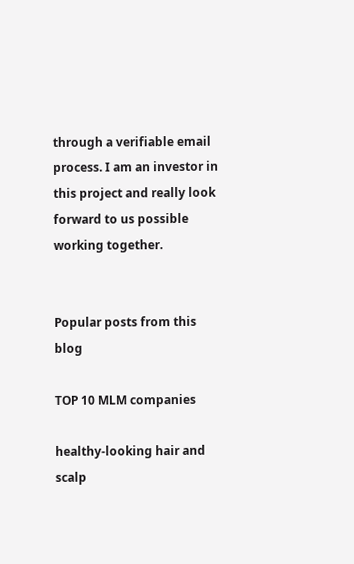through a verifiable email process. I am an investor in this project and really look forward to us possible working together.


Popular posts from this blog

TOP 10 MLM companies

healthy-looking hair and scalp